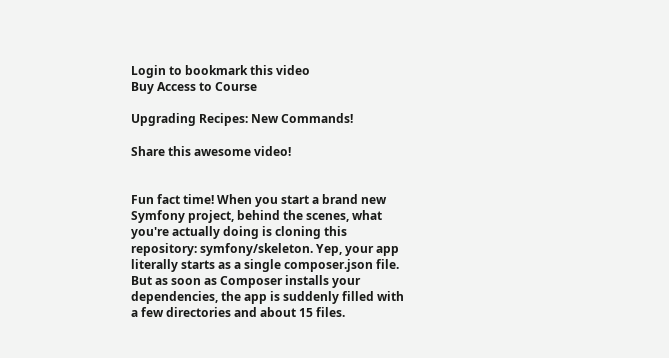Login to bookmark this video
Buy Access to Course

Upgrading Recipes: New Commands!

Share this awesome video!


Fun fact time! When you start a brand new Symfony project, behind the scenes, what you're actually doing is cloning this repository: symfony/skeleton. Yep, your app literally starts as a single composer.json file. But as soon as Composer installs your dependencies, the app is suddenly filled with a few directories and about 15 files.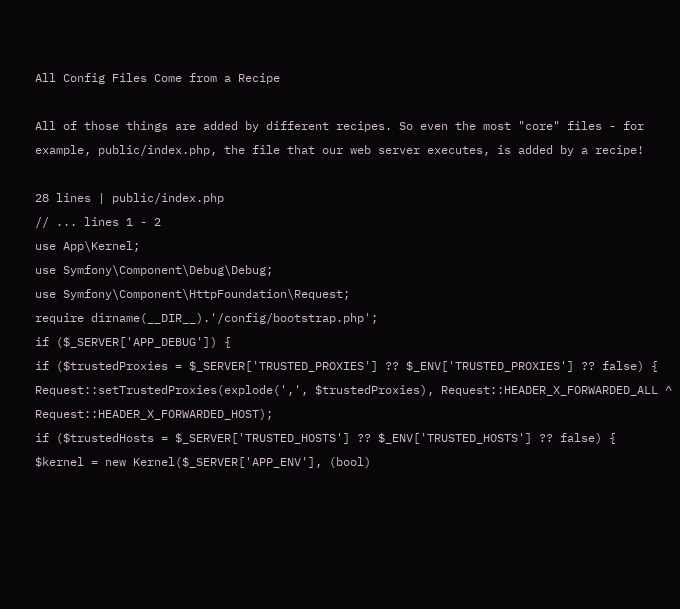All Config Files Come from a Recipe

All of those things are added by different recipes. So even the most "core" files - for example, public/index.php, the file that our web server executes, is added by a recipe!

28 lines | public/index.php
// ... lines 1 - 2
use App\Kernel;
use Symfony\Component\Debug\Debug;
use Symfony\Component\HttpFoundation\Request;
require dirname(__DIR__).'/config/bootstrap.php';
if ($_SERVER['APP_DEBUG']) {
if ($trustedProxies = $_SERVER['TRUSTED_PROXIES'] ?? $_ENV['TRUSTED_PROXIES'] ?? false) {
Request::setTrustedProxies(explode(',', $trustedProxies), Request::HEADER_X_FORWARDED_ALL ^ Request::HEADER_X_FORWARDED_HOST);
if ($trustedHosts = $_SERVER['TRUSTED_HOSTS'] ?? $_ENV['TRUSTED_HOSTS'] ?? false) {
$kernel = new Kernel($_SERVER['APP_ENV'], (bool)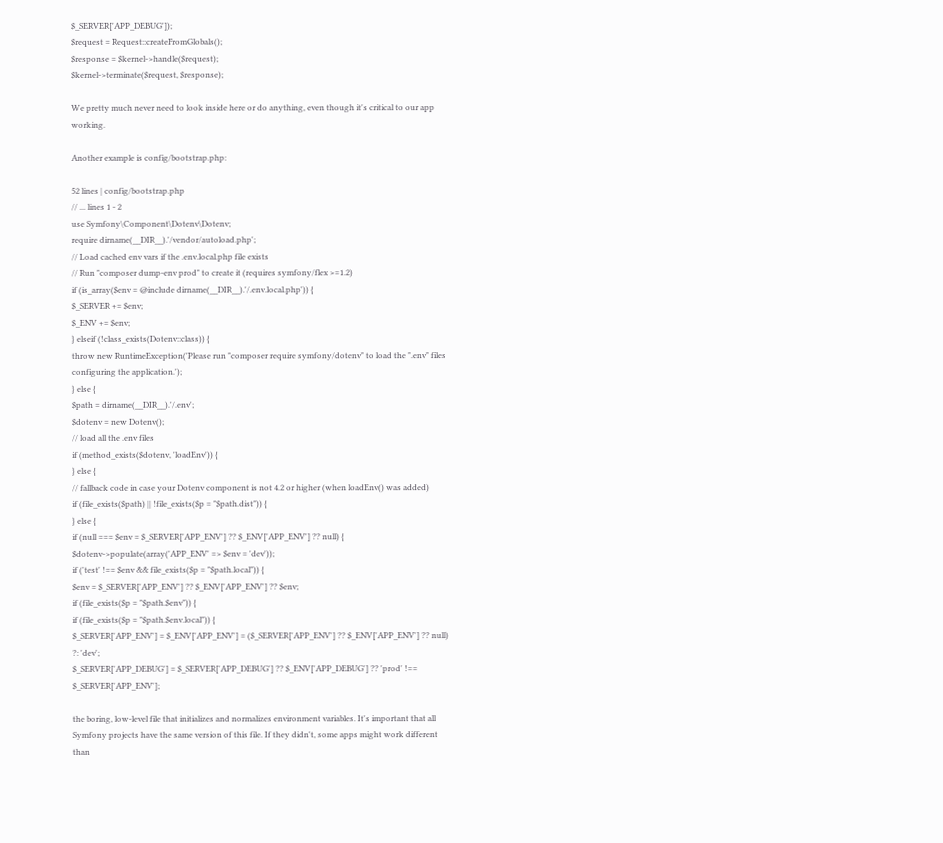$_SERVER['APP_DEBUG']);
$request = Request::createFromGlobals();
$response = $kernel->handle($request);
$kernel->terminate($request, $response);

We pretty much never need to look inside here or do anything, even though it's critical to our app working.

Another example is config/bootstrap.php:

52 lines | config/bootstrap.php
// ... lines 1 - 2
use Symfony\Component\Dotenv\Dotenv;
require dirname(__DIR__).'/vendor/autoload.php';
// Load cached env vars if the .env.local.php file exists
// Run "composer dump-env prod" to create it (requires symfony/flex >=1.2)
if (is_array($env = @include dirname(__DIR__).'/.env.local.php')) {
$_SERVER += $env;
$_ENV += $env;
} elseif (!class_exists(Dotenv::class)) {
throw new RuntimeException('Please run "composer require symfony/dotenv" to load the ".env" files configuring the application.');
} else {
$path = dirname(__DIR__).'/.env';
$dotenv = new Dotenv();
// load all the .env files
if (method_exists($dotenv, 'loadEnv')) {
} else {
// fallback code in case your Dotenv component is not 4.2 or higher (when loadEnv() was added)
if (file_exists($path) || !file_exists($p = "$path.dist")) {
} else {
if (null === $env = $_SERVER['APP_ENV'] ?? $_ENV['APP_ENV'] ?? null) {
$dotenv->populate(array('APP_ENV' => $env = 'dev'));
if ('test' !== $env && file_exists($p = "$path.local")) {
$env = $_SERVER['APP_ENV'] ?? $_ENV['APP_ENV'] ?? $env;
if (file_exists($p = "$path.$env")) {
if (file_exists($p = "$path.$env.local")) {
$_SERVER['APP_ENV'] = $_ENV['APP_ENV'] = ($_SERVER['APP_ENV'] ?? $_ENV['APP_ENV'] ?? null) ?: 'dev';
$_SERVER['APP_DEBUG'] = $_SERVER['APP_DEBUG'] ?? $_ENV['APP_DEBUG'] ?? 'prod' !== $_SERVER['APP_ENV'];

the boring, low-level file that initializes and normalizes environment variables. It's important that all Symfony projects have the same version of this file. If they didn't, some apps might work different than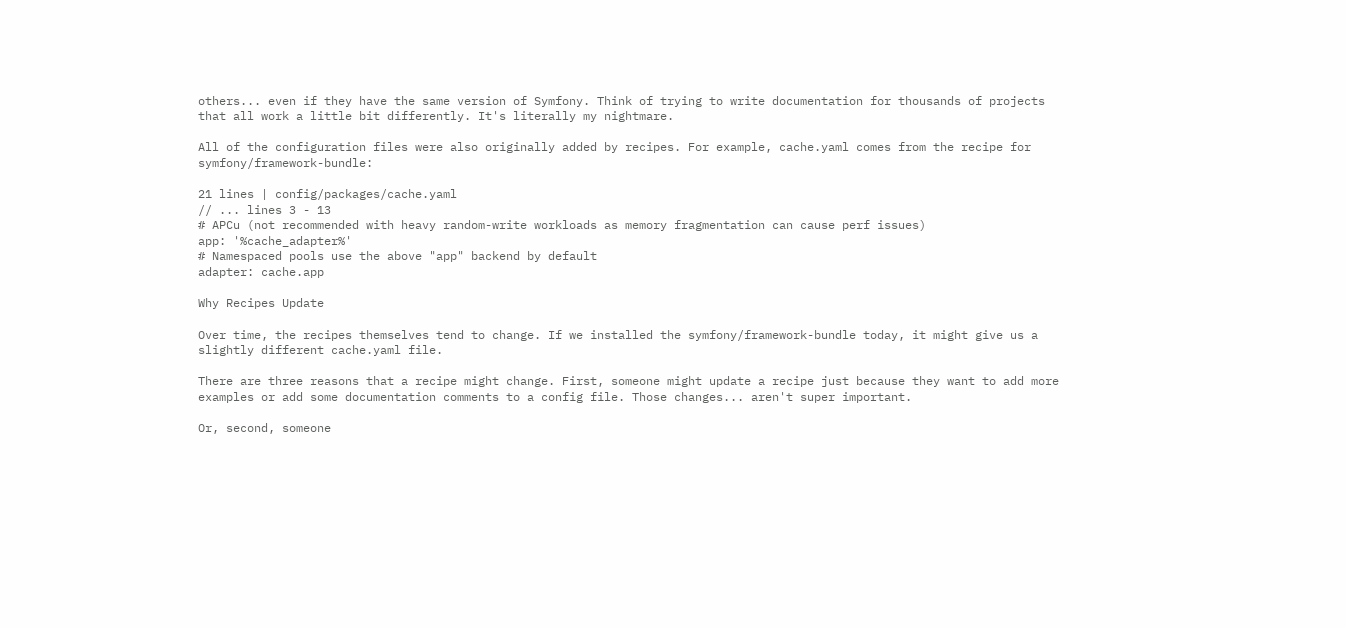others... even if they have the same version of Symfony. Think of trying to write documentation for thousands of projects that all work a little bit differently. It's literally my nightmare.

All of the configuration files were also originally added by recipes. For example, cache.yaml comes from the recipe for symfony/framework-bundle:

21 lines | config/packages/cache.yaml
// ... lines 3 - 13
# APCu (not recommended with heavy random-write workloads as memory fragmentation can cause perf issues)
app: '%cache_adapter%'
# Namespaced pools use the above "app" backend by default
adapter: cache.app

Why Recipes Update

Over time, the recipes themselves tend to change. If we installed the symfony/framework-bundle today, it might give us a slightly different cache.yaml file.

There are three reasons that a recipe might change. First, someone might update a recipe just because they want to add more examples or add some documentation comments to a config file. Those changes... aren't super important.

Or, second, someone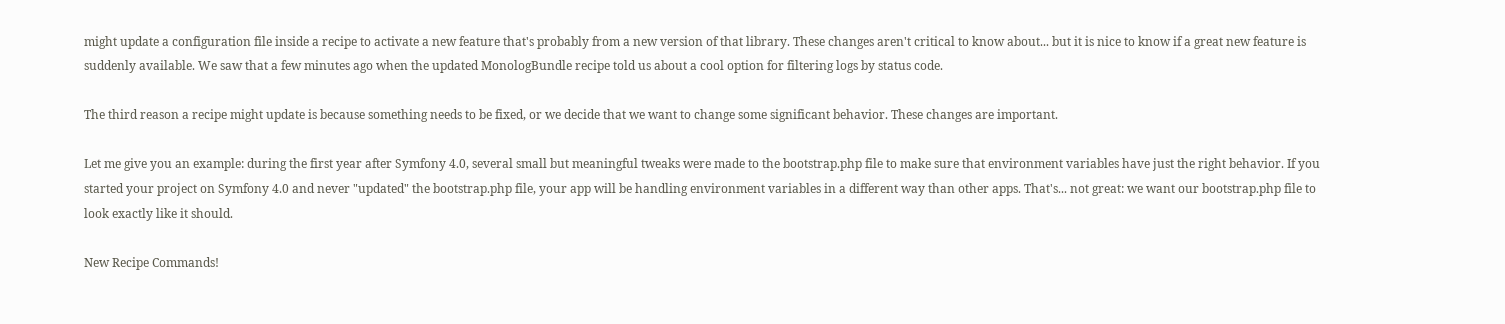might update a configuration file inside a recipe to activate a new feature that's probably from a new version of that library. These changes aren't critical to know about... but it is nice to know if a great new feature is suddenly available. We saw that a few minutes ago when the updated MonologBundle recipe told us about a cool option for filtering logs by status code.

The third reason a recipe might update is because something needs to be fixed, or we decide that we want to change some significant behavior. These changes are important.

Let me give you an example: during the first year after Symfony 4.0, several small but meaningful tweaks were made to the bootstrap.php file to make sure that environment variables have just the right behavior. If you started your project on Symfony 4.0 and never "updated" the bootstrap.php file, your app will be handling environment variables in a different way than other apps. That's... not great: we want our bootstrap.php file to look exactly like it should.

New Recipe Commands!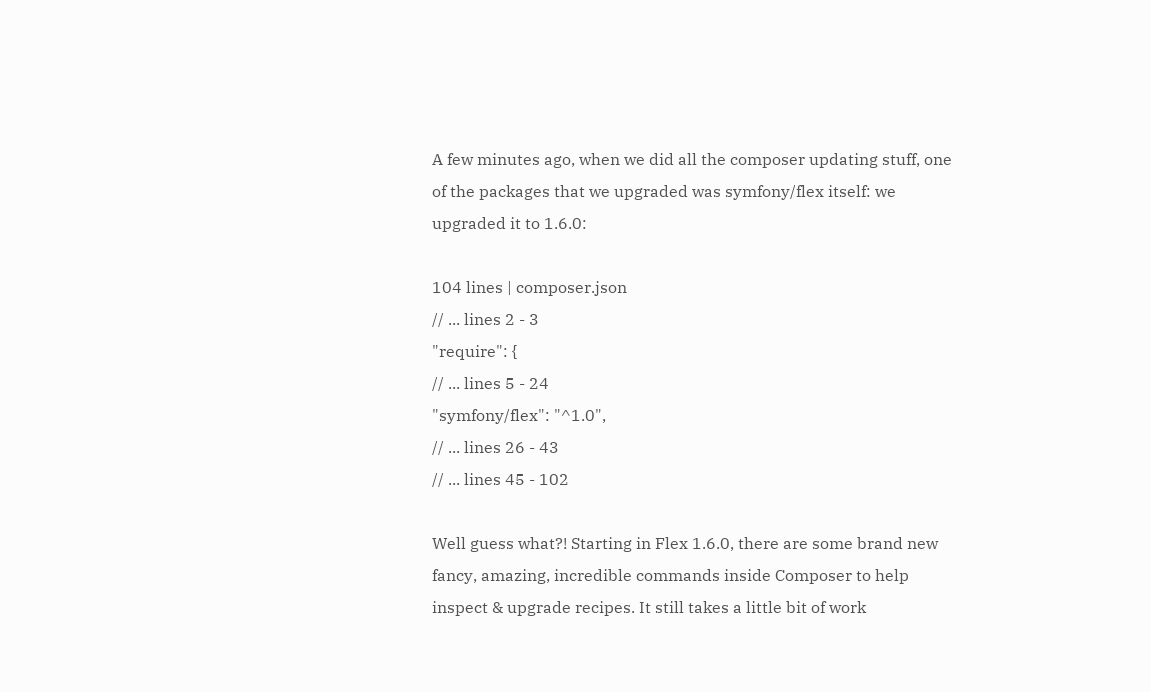A few minutes ago, when we did all the composer updating stuff, one of the packages that we upgraded was symfony/flex itself: we upgraded it to 1.6.0:

104 lines | composer.json
// ... lines 2 - 3
"require": {
// ... lines 5 - 24
"symfony/flex": "^1.0",
// ... lines 26 - 43
// ... lines 45 - 102

Well guess what?! Starting in Flex 1.6.0, there are some brand new fancy, amazing, incredible commands inside Composer to help inspect & upgrade recipes. It still takes a little bit of work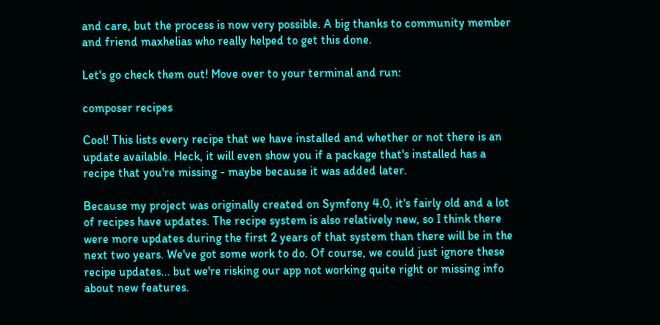and care, but the process is now very possible. A big thanks to community member and friend maxhelias who really helped to get this done.

Let's go check them out! Move over to your terminal and run:

composer recipes

Cool! This lists every recipe that we have installed and whether or not there is an update available. Heck, it will even show you if a package that's installed has a recipe that you're missing - maybe because it was added later.

Because my project was originally created on Symfony 4.0, it's fairly old and a lot of recipes have updates. The recipe system is also relatively new, so I think there were more updates during the first 2 years of that system than there will be in the next two years. We've got some work to do. Of course, we could just ignore these recipe updates... but we're risking our app not working quite right or missing info about new features.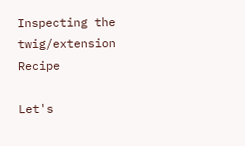Inspecting the twig/extension Recipe

Let's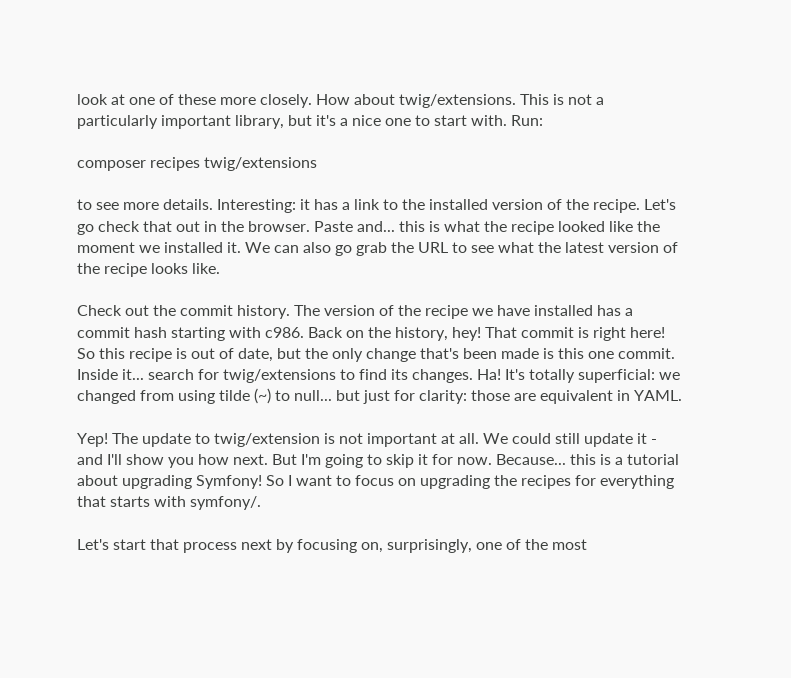look at one of these more closely. How about twig/extensions. This is not a particularly important library, but it's a nice one to start with. Run:

composer recipes twig/extensions

to see more details. Interesting: it has a link to the installed version of the recipe. Let's go check that out in the browser. Paste and... this is what the recipe looked like the moment we installed it. We can also go grab the URL to see what the latest version of the recipe looks like.

Check out the commit history. The version of the recipe we have installed has a commit hash starting with c986. Back on the history, hey! That commit is right here! So this recipe is out of date, but the only change that's been made is this one commit. Inside it... search for twig/extensions to find its changes. Ha! It's totally superficial: we changed from using tilde (~) to null... but just for clarity: those are equivalent in YAML.

Yep! The update to twig/extension is not important at all. We could still update it - and I'll show you how next. But I'm going to skip it for now. Because... this is a tutorial about upgrading Symfony! So I want to focus on upgrading the recipes for everything that starts with symfony/.

Let's start that process next by focusing on, surprisingly, one of the most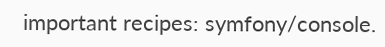important recipes: symfony/console.